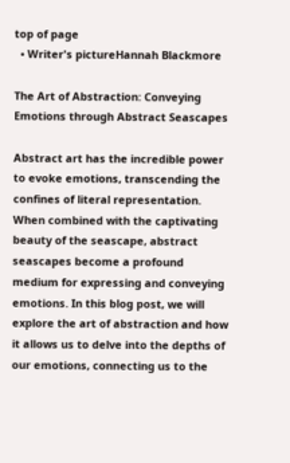top of page
  • Writer's pictureHannah Blackmore

The Art of Abstraction: Conveying Emotions through Abstract Seascapes

Abstract art has the incredible power to evoke emotions, transcending the confines of literal representation. When combined with the captivating beauty of the seascape, abstract seascapes become a profound medium for expressing and conveying emotions. In this blog post, we will explore the art of abstraction and how it allows us to delve into the depths of our emotions, connecting us to the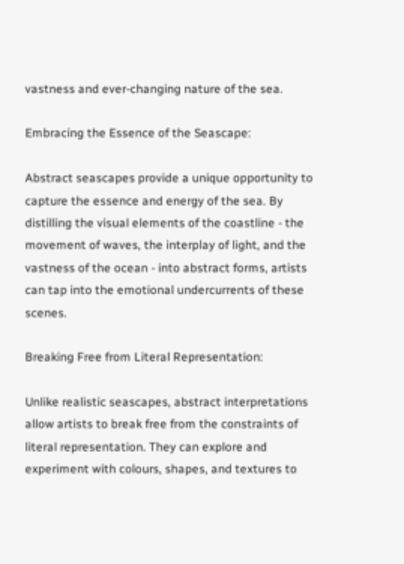vastness and ever-changing nature of the sea.

Embracing the Essence of the Seascape:

Abstract seascapes provide a unique opportunity to capture the essence and energy of the sea. By distilling the visual elements of the coastline - the movement of waves, the interplay of light, and the vastness of the ocean - into abstract forms, artists can tap into the emotional undercurrents of these scenes.

Breaking Free from Literal Representation:

Unlike realistic seascapes, abstract interpretations allow artists to break free from the constraints of literal representation. They can explore and experiment with colours, shapes, and textures to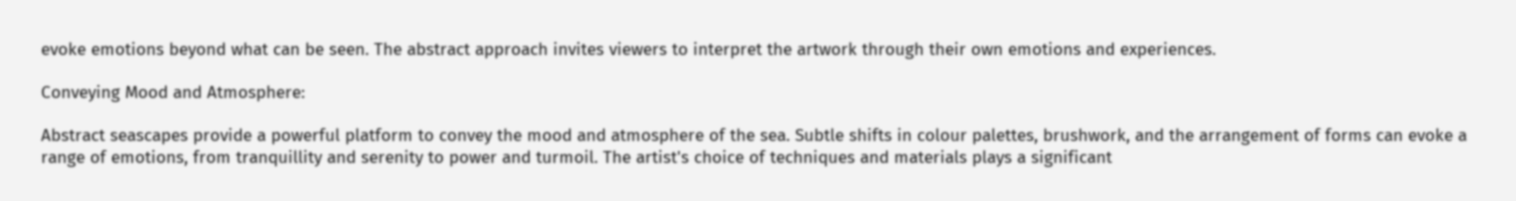evoke emotions beyond what can be seen. The abstract approach invites viewers to interpret the artwork through their own emotions and experiences.

Conveying Mood and Atmosphere:

Abstract seascapes provide a powerful platform to convey the mood and atmosphere of the sea. Subtle shifts in colour palettes, brushwork, and the arrangement of forms can evoke a range of emotions, from tranquillity and serenity to power and turmoil. The artist's choice of techniques and materials plays a significant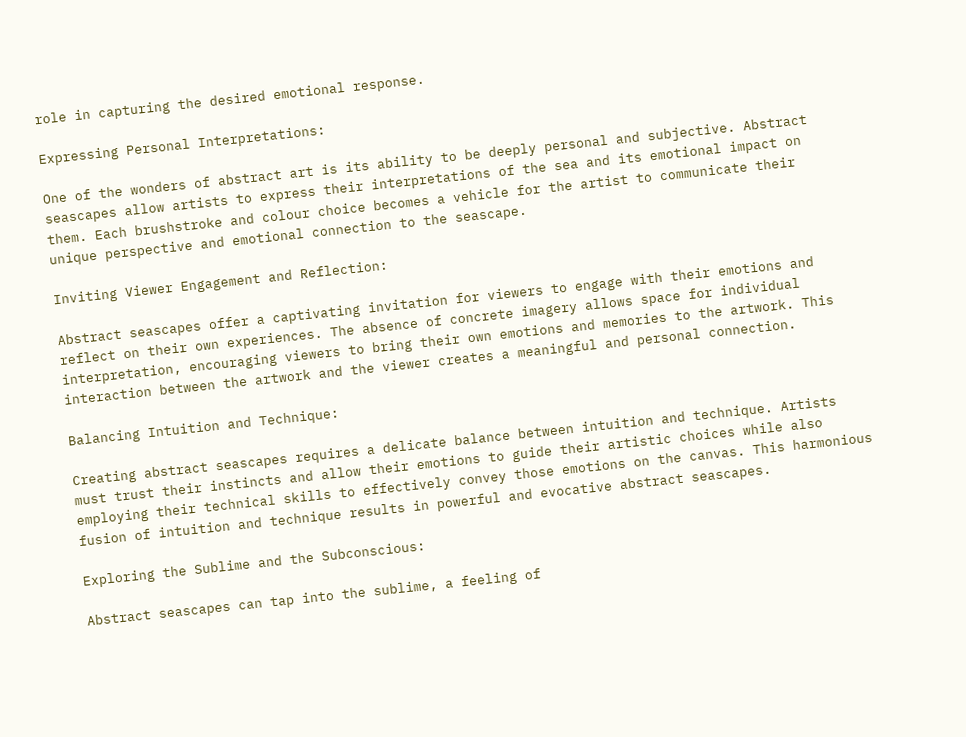role in capturing the desired emotional response.

Expressing Personal Interpretations:

One of the wonders of abstract art is its ability to be deeply personal and subjective. Abstract seascapes allow artists to express their interpretations of the sea and its emotional impact on them. Each brushstroke and colour choice becomes a vehicle for the artist to communicate their unique perspective and emotional connection to the seascape.

Inviting Viewer Engagement and Reflection:

Abstract seascapes offer a captivating invitation for viewers to engage with their emotions and reflect on their own experiences. The absence of concrete imagery allows space for individual interpretation, encouraging viewers to bring their own emotions and memories to the artwork. This interaction between the artwork and the viewer creates a meaningful and personal connection.

Balancing Intuition and Technique:

Creating abstract seascapes requires a delicate balance between intuition and technique. Artists must trust their instincts and allow their emotions to guide their artistic choices while also employing their technical skills to effectively convey those emotions on the canvas. This harmonious fusion of intuition and technique results in powerful and evocative abstract seascapes.

Exploring the Sublime and the Subconscious:

Abstract seascapes can tap into the sublime, a feeling of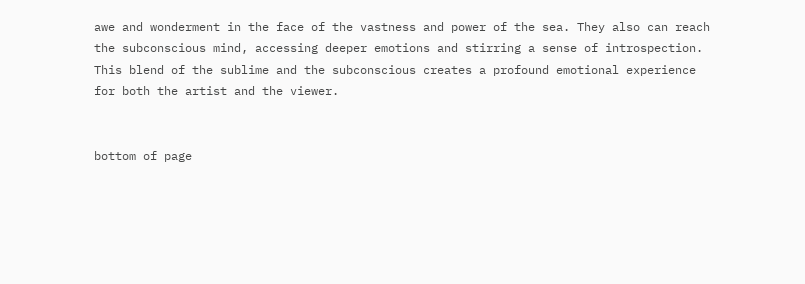awe and wonderment in the face of the vastness and power of the sea. They also can reach the subconscious mind, accessing deeper emotions and stirring a sense of introspection. This blend of the sublime and the subconscious creates a profound emotional experience for both the artist and the viewer.


bottom of page